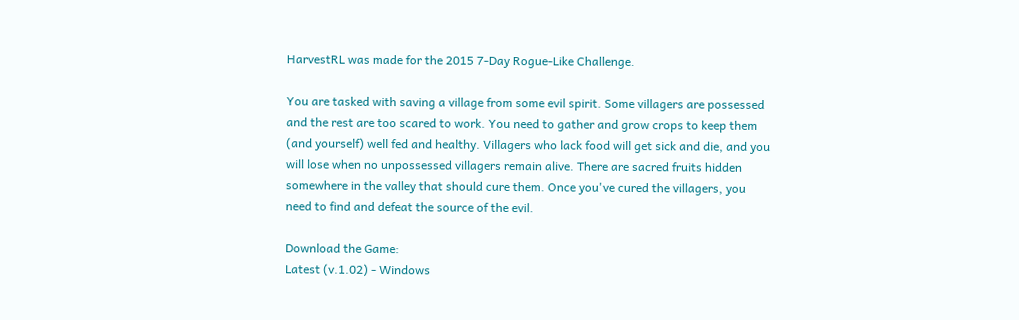HarvestRL was made for the 2015 7-Day Rogue-Like Challenge.

You are tasked with saving a village from some evil spirit. Some villagers are possessed and the rest are too scared to work. You need to gather and grow crops to keep them (and yourself) well fed and healthy. Villagers who lack food will get sick and die, and you will lose when no unpossessed villagers remain alive. There are sacred fruits hidden somewhere in the valley that should cure them. Once you've cured the villagers, you need to find and defeat the source of the evil.

Download the Game:
Latest (v.1.02) - Windows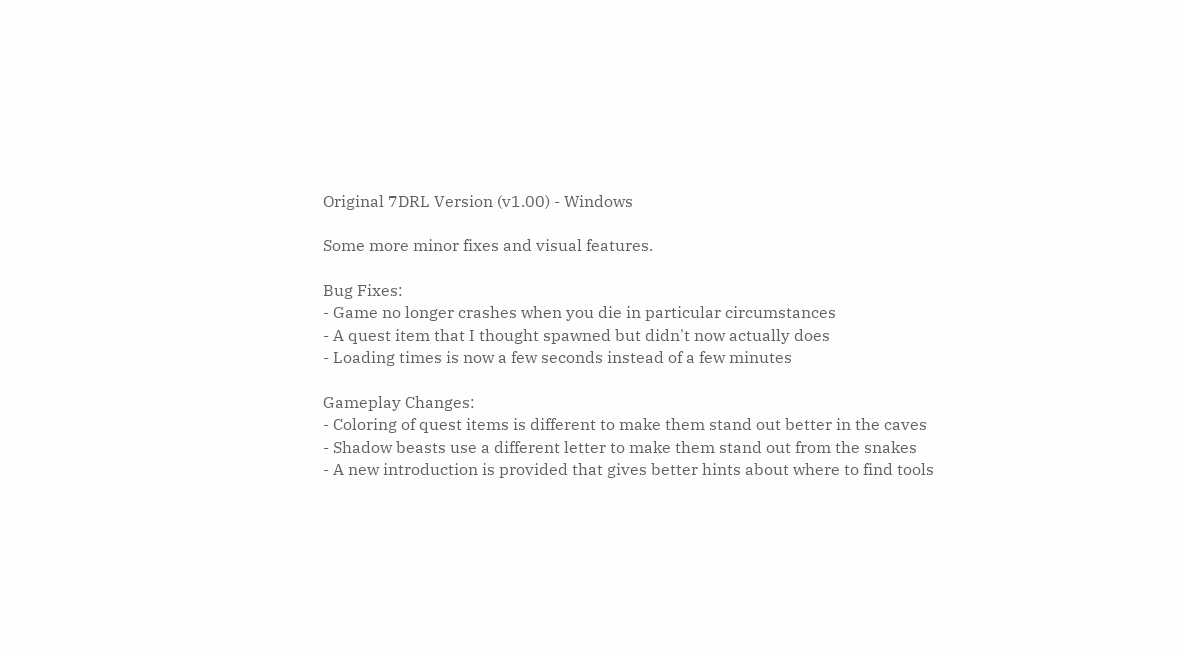Original 7DRL Version (v1.00) - Windows

Some more minor fixes and visual features.

Bug Fixes:
- Game no longer crashes when you die in particular circumstances
- A quest item that I thought spawned but didn't now actually does
- Loading times is now a few seconds instead of a few minutes

Gameplay Changes:
- Coloring of quest items is different to make them stand out better in the caves
- Shadow beasts use a different letter to make them stand out from the snakes
- A new introduction is provided that gives better hints about where to find tools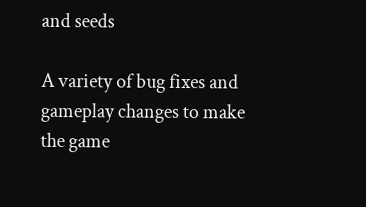and seeds

A variety of bug fixes and gameplay changes to make the game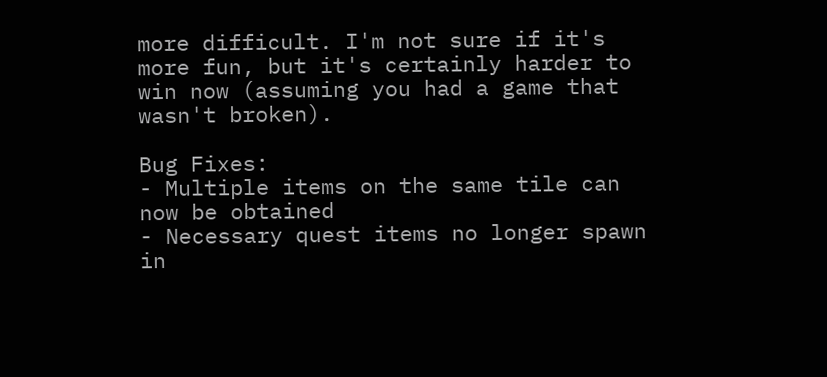more difficult. I'm not sure if it's more fun, but it's certainly harder to win now (assuming you had a game that wasn't broken).

Bug Fixes:
- Multiple items on the same tile can now be obtained
- Necessary quest items no longer spawn in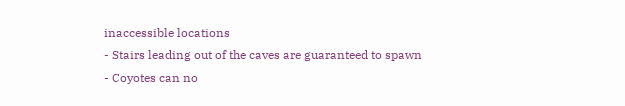inaccessible locations
- Stairs leading out of the caves are guaranteed to spawn
- Coyotes can no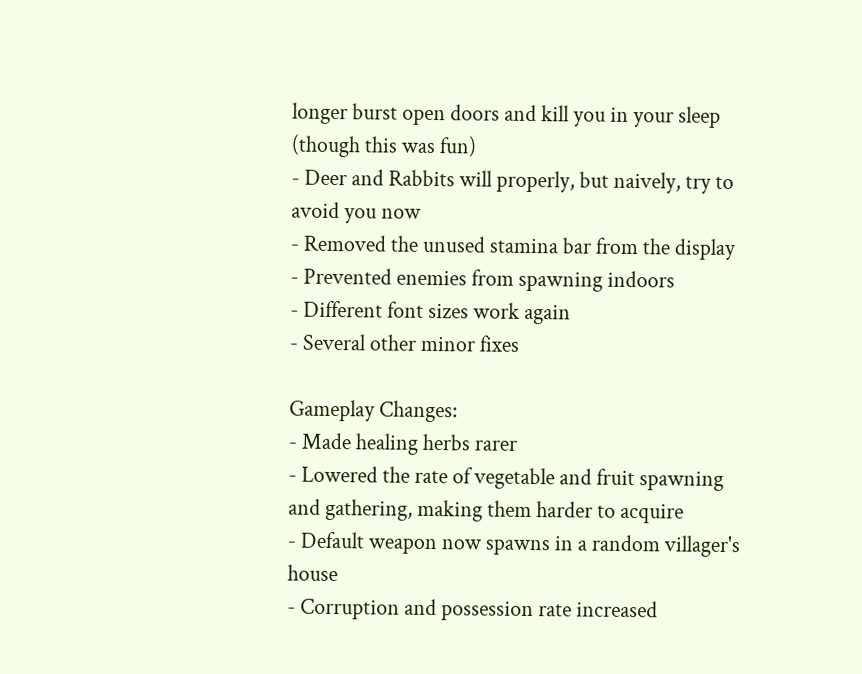longer burst open doors and kill you in your sleep (though this was fun)
- Deer and Rabbits will properly, but naively, try to avoid you now
- Removed the unused stamina bar from the display
- Prevented enemies from spawning indoors
- Different font sizes work again
- Several other minor fixes

Gameplay Changes:
- Made healing herbs rarer
- Lowered the rate of vegetable and fruit spawning and gathering, making them harder to acquire
- Default weapon now spawns in a random villager's house
- Corruption and possession rate increased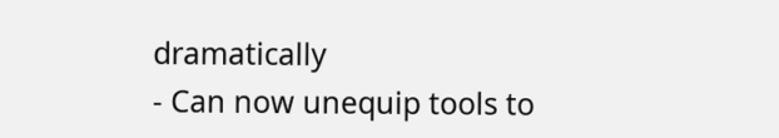dramatically
- Can now unequip tools to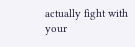actually fight with your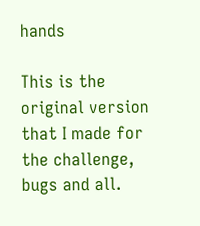hands

This is the original version that I made for the challenge, bugs and all.